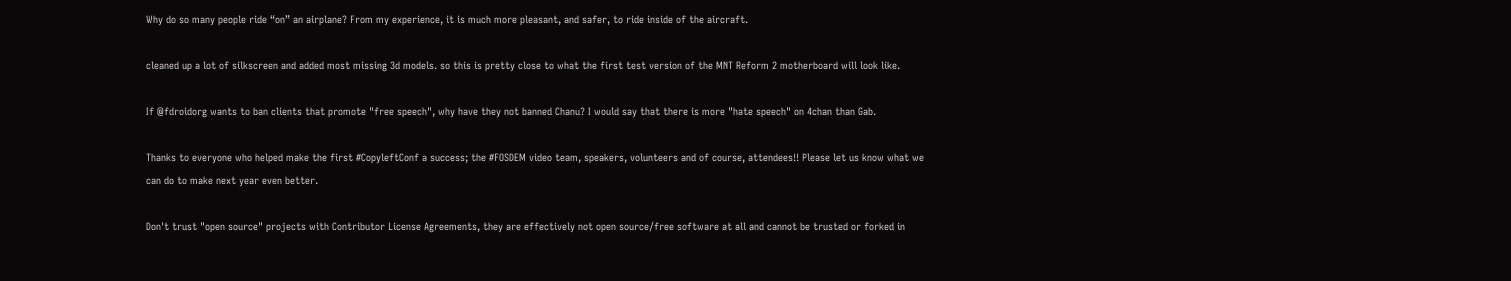Why do so many people ride “on” an airplane? From my experience, it is much more pleasant, and safer, to ride inside of the aircraft.

cleaned up a lot of silkscreen and added most missing 3d models. so this is pretty close to what the first test version of the MNT Reform 2 motherboard will look like.

If @fdroidorg wants to ban clients that promote "free speech", why have they not banned Chanu? I would say that there is more "hate speech" on 4chan than Gab.

Thanks to everyone who helped make the first #CopyleftConf a success; the #FOSDEM video team, speakers, volunteers and of course, attendees!! Please let us know what we can do to make next year even better.

Don't trust "open source" projects with Contributor License Agreements, they are effectively not open source/free software at all and cannot be trusted or forked in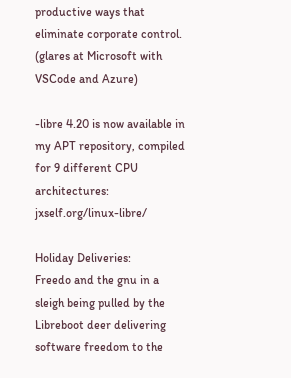productive ways that eliminate corporate control. (glares at Microsoft with VSCode and Azure)

-libre 4.20 is now available in my APT repository, compiled for 9 different CPU architectures: jxself.org/linux-libre/

Holiday Deliveries:
Freedo and the gnu in a sleigh being pulled by the Libreboot deer delivering software freedom to the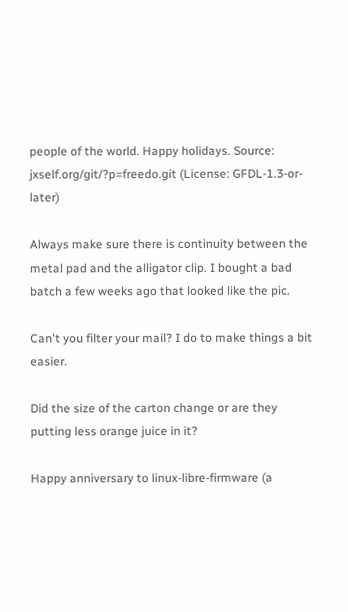people of the world. Happy holidays. Source: jxself.org/git/?p=freedo.git (License: GFDL-1.3-or-later)

Always make sure there is continuity between the metal pad and the alligator clip. I bought a bad batch a few weeks ago that looked like the pic.

Can't you filter your mail? I do to make things a bit easier.

Did the size of the carton change or are they putting less orange juice in it?

Happy anniversary to linux-libre-firmware (a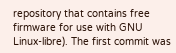repository that contains free firmware for use with GNU Linux-libre). The first commit was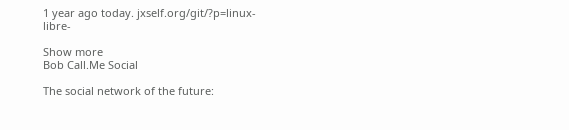1 year ago today. jxself.org/git/?p=linux-libre-

Show more
Bob Call.Me Social

The social network of the future: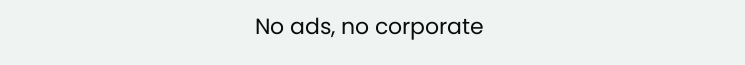No ads, no corporate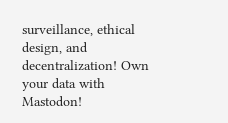surveillance, ethical design, and decentralization! Own your data with Mastodon!